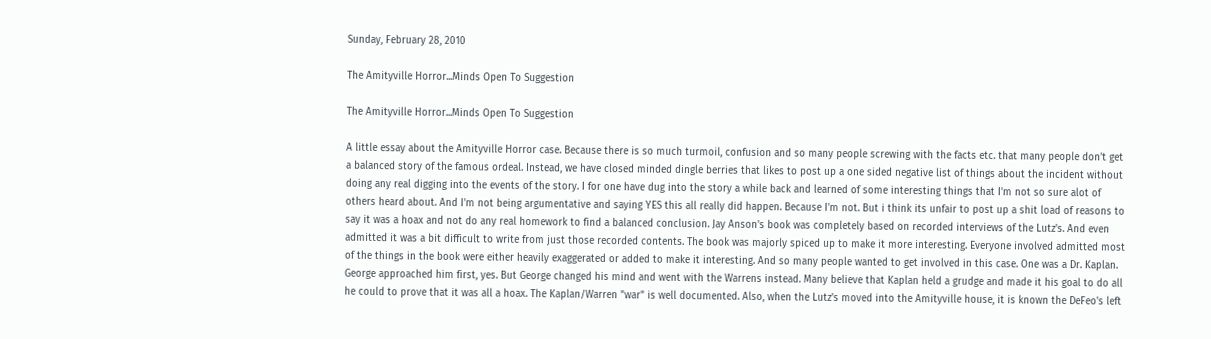Sunday, February 28, 2010

The Amityville Horror...Minds Open To Suggestion

The Amityville Horror...Minds Open To Suggestion

A little essay about the Amityville Horror case. Because there is so much turmoil, confusion and so many people screwing with the facts etc. that many people don't get a balanced story of the famous ordeal. Instead, we have closed minded dingle berries that likes to post up a one sided negative list of things about the incident without doing any real digging into the events of the story. I for one have dug into the story a while back and learned of some interesting things that I'm not so sure alot of others heard about. And I'm not being argumentative and saying YES this all really did happen. Because I'm not. But i think its unfair to post up a shit load of reasons to say it was a hoax and not do any real homework to find a balanced conclusion. Jay Anson's book was completely based on recorded interviews of the Lutz's. And even admitted it was a bit difficult to write from just those recorded contents. The book was majorly spiced up to make it more interesting. Everyone involved admitted most of the things in the book were either heavily exaggerated or added to make it interesting. And so many people wanted to get involved in this case. One was a Dr. Kaplan. George approached him first, yes. But George changed his mind and went with the Warrens instead. Many believe that Kaplan held a grudge and made it his goal to do all he could to prove that it was all a hoax. The Kaplan/Warren "war" is well documented. Also, when the Lutz's moved into the Amityville house, it is known the DeFeo's left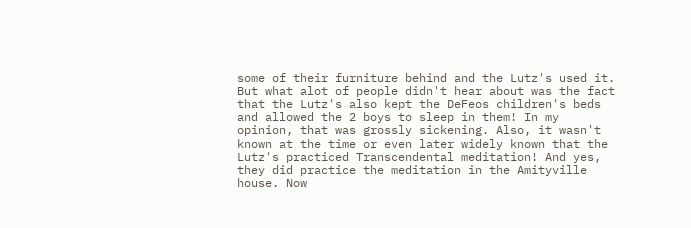some of their furniture behind and the Lutz's used it. But what alot of people didn't hear about was the fact that the Lutz's also kept the DeFeos children's beds and allowed the 2 boys to sleep in them! In my opinion, that was grossly sickening. Also, it wasn't known at the time or even later widely known that the Lutz's practiced Transcendental meditation! And yes, they did practice the meditation in the Amityville house. Now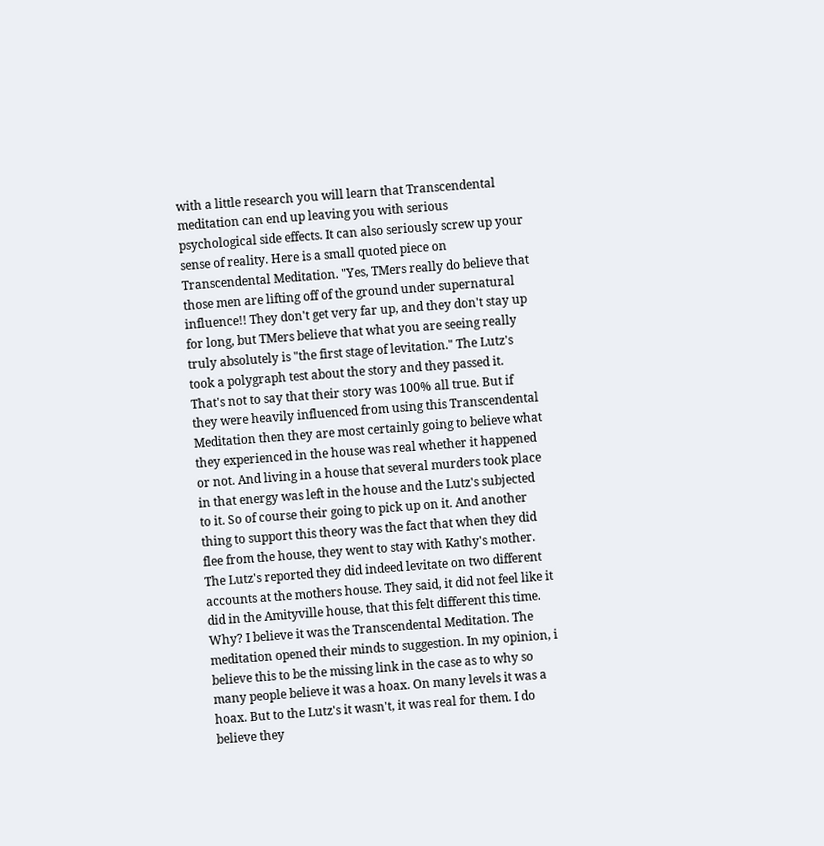with a little research you will learn that Transcendental meditation can end up leaving you with serious psychological side effects. It can also seriously screw up your sense of reality. Here is a small quoted piece on Transcendental Meditation. "Yes, TMers really do believe that those men are lifting off of the ground under supernatural influence!! They don't get very far up, and they don't stay up for long, but TMers believe that what you are seeing really truly absolutely is "the first stage of levitation." The Lutz's took a polygraph test about the story and they passed it. That's not to say that their story was 100% all true. But if they were heavily influenced from using this Transcendental Meditation then they are most certainly going to believe what they experienced in the house was real whether it happened or not. And living in a house that several murders took place in that energy was left in the house and the Lutz's subjected to it. So of course their going to pick up on it. And another thing to support this theory was the fact that when they did flee from the house, they went to stay with Kathy's mother. The Lutz's reported they did indeed levitate on two different accounts at the mothers house. They said, it did not feel like it did in the Amityville house, that this felt different this time. Why? I believe it was the Transcendental Meditation. The meditation opened their minds to suggestion. In my opinion, i believe this to be the missing link in the case as to why so many people believe it was a hoax. On many levels it was a hoax. But to the Lutz's it wasn't, it was real for them. I do believe they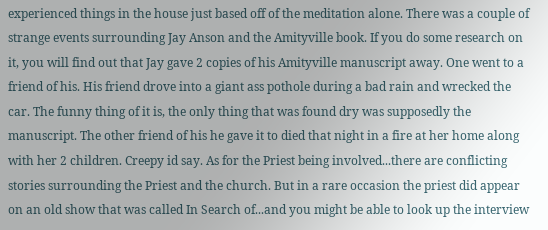experienced things in the house just based off of the meditation alone. There was a couple of strange events surrounding Jay Anson and the Amityville book. If you do some research on it, you will find out that Jay gave 2 copies of his Amityville manuscript away. One went to a friend of his. His friend drove into a giant ass pothole during a bad rain and wrecked the car. The funny thing of it is, the only thing that was found dry was supposedly the manuscript. The other friend of his he gave it to died that night in a fire at her home along with her 2 children. Creepy id say. As for the Priest being involved...there are conflicting stories surrounding the Priest and the church. But in a rare occasion the priest did appear on an old show that was called In Search of...and you might be able to look up the interview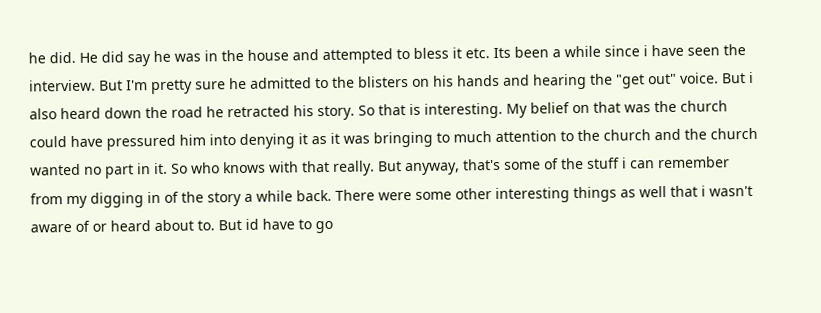he did. He did say he was in the house and attempted to bless it etc. Its been a while since i have seen the interview. But I'm pretty sure he admitted to the blisters on his hands and hearing the "get out" voice. But i also heard down the road he retracted his story. So that is interesting. My belief on that was the church could have pressured him into denying it as it was bringing to much attention to the church and the church wanted no part in it. So who knows with that really. But anyway, that's some of the stuff i can remember from my digging in of the story a while back. There were some other interesting things as well that i wasn't aware of or heard about to. But id have to go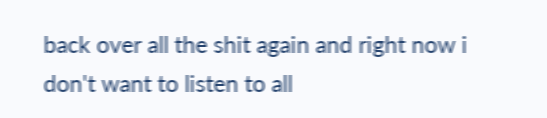back over all the shit again and right now i don't want to listen to all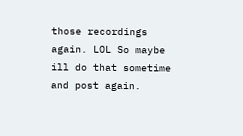those recordings again. LOL So maybe ill do that sometime and post again.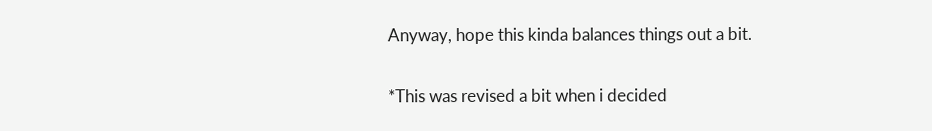Anyway, hope this kinda balances things out a bit.

*This was revised a bit when i decided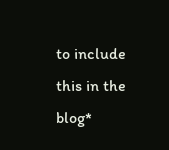to include this in the blog*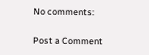No comments:

Post a Comment